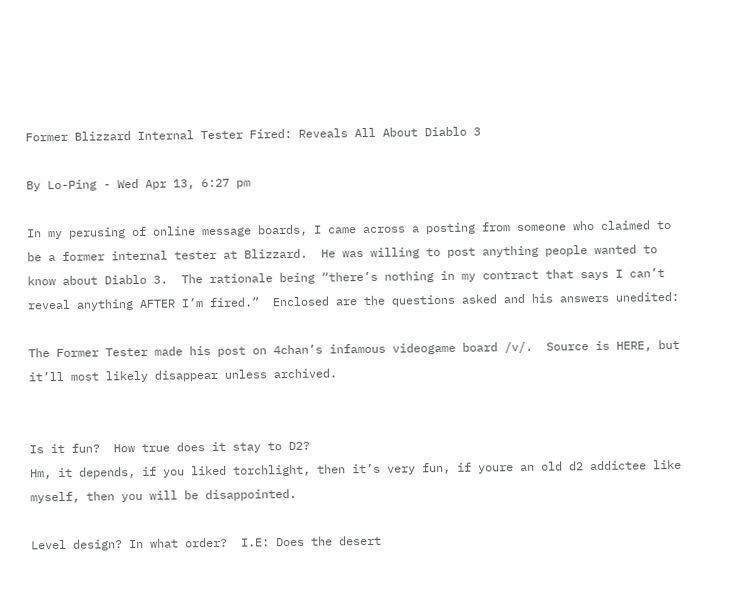Former Blizzard Internal Tester Fired: Reveals All About Diablo 3

By Lo-Ping - Wed Apr 13, 6:27 pm

In my perusing of online message boards, I came across a posting from someone who claimed to be a former internal tester at Blizzard.  He was willing to post anything people wanted to know about Diablo 3.  The rationale being “there’s nothing in my contract that says I can’t reveal anything AFTER I’m fired.”  Enclosed are the questions asked and his answers unedited:

The Former Tester made his post on 4chan’s infamous videogame board /v/.  Source is HERE, but it’ll most likely disappear unless archived.


Is it fun?  How true does it stay to D2?
Hm, it depends, if you liked torchlight, then it’s very fun, if youre an old d2 addictee like myself, then you will be disappointed.

Level design? In what order?  I.E: Does the desert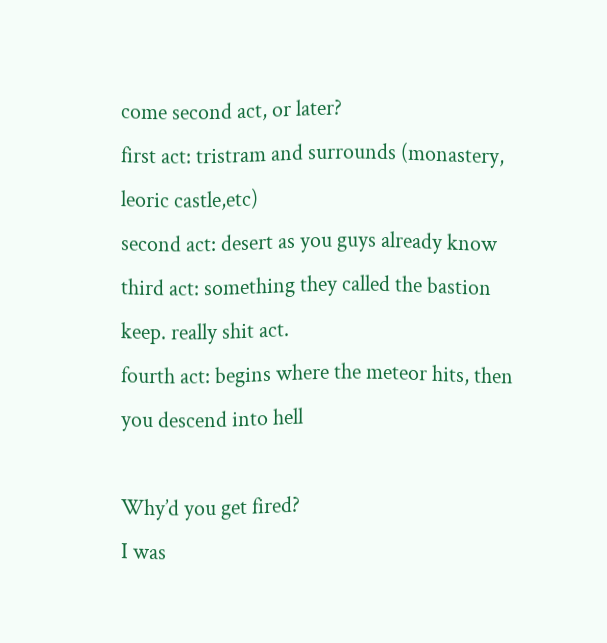come second act, or later?
first act: tristram and surrounds (monastery, leoric castle,etc)
second act: desert as you guys already know
third act: something they called the bastion keep. really shit act.
fourth act: begins where the meteor hits, then you descend into hell

Why’d you get fired?
I was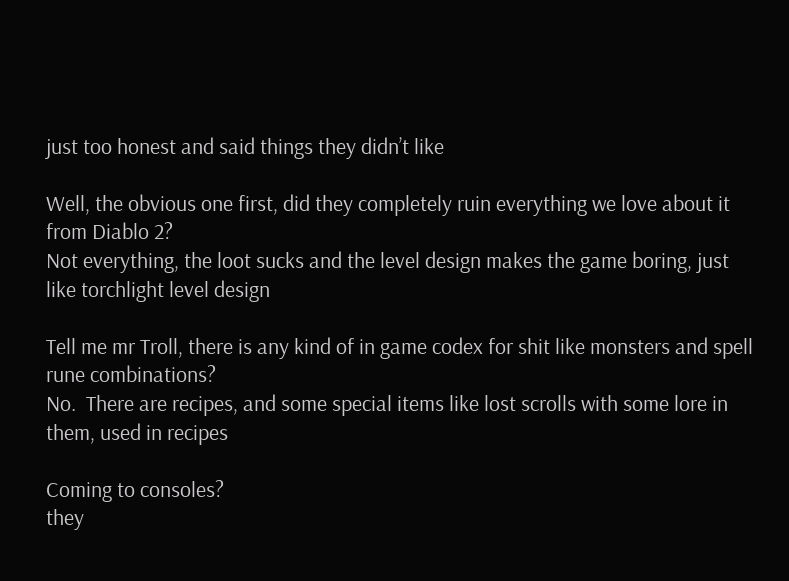just too honest and said things they didn’t like

Well, the obvious one first, did they completely ruin everything we love about it from Diablo 2?
Not everything, the loot sucks and the level design makes the game boring, just like torchlight level design

Tell me mr Troll, there is any kind of in game codex for shit like monsters and spell rune combinations?
No.  There are recipes, and some special items like lost scrolls with some lore in them, used in recipes

Coming to consoles?
they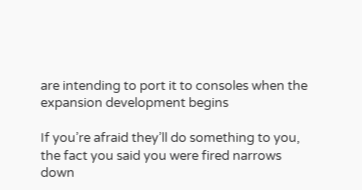are intending to port it to consoles when the expansion development begins

If you’re afraid they’ll do something to you, the fact you said you were fired narrows down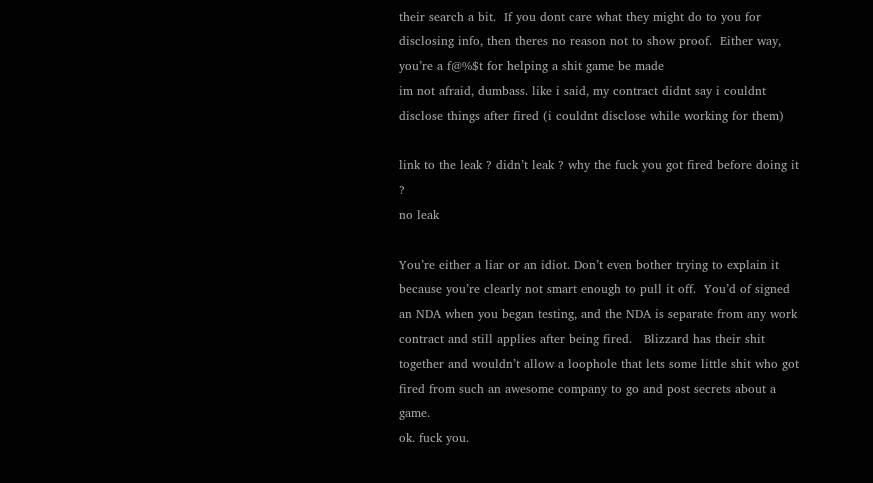their search a bit.  If you dont care what they might do to you for disclosing info, then theres no reason not to show proof.  Either way, you’re a f@%$t for helping a shit game be made
im not afraid, dumbass. like i said, my contract didnt say i couldnt disclose things after fired (i couldnt disclose while working for them)

link to the leak ? didn’t leak ? why the fuck you got fired before doing it ?
no leak

You’re either a liar or an idiot. Don’t even bother trying to explain it because you’re clearly not smart enough to pull it off.  You’d of signed an NDA when you began testing, and the NDA is separate from any work contract and still applies after being fired.   Blizzard has their shit together and wouldn’t allow a loophole that lets some little shit who got fired from such an awesome company to go and post secrets about a game.
ok. fuck you.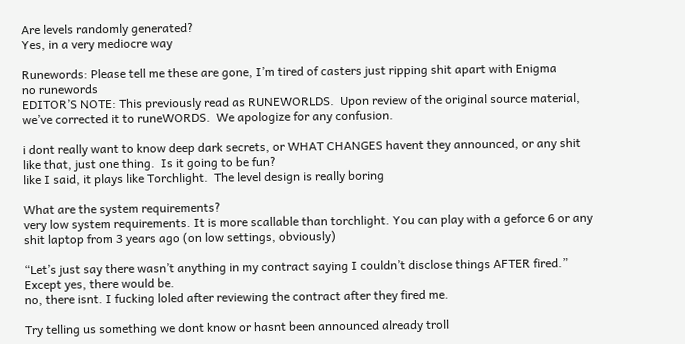Are levels randomly generated?
Yes, in a very mediocre way

Runewords: Please tell me these are gone, I’m tired of casters just ripping shit apart with Enigma
no runewords
EDITOR’S NOTE: This previously read as RUNEWORLDS.  Upon review of the original source material, we’ve corrected it to runeWORDS.  We apologize for any confusion.

i dont really want to know deep dark secrets, or WHAT CHANGES havent they announced, or any shit like that, just one thing.  Is it going to be fun?
like I said, it plays like Torchlight.  The level design is really boring

What are the system requirements?
very low system requirements. It is more scallable than torchlight. You can play with a geforce 6 or any shit laptop from 3 years ago (on low settings, obviously)

“Let’s just say there wasn’t anything in my contract saying I couldn’t disclose things AFTER fired.”  Except yes, there would be.
no, there isnt. I fucking loled after reviewing the contract after they fired me.

Try telling us something we dont know or hasnt been announced already troll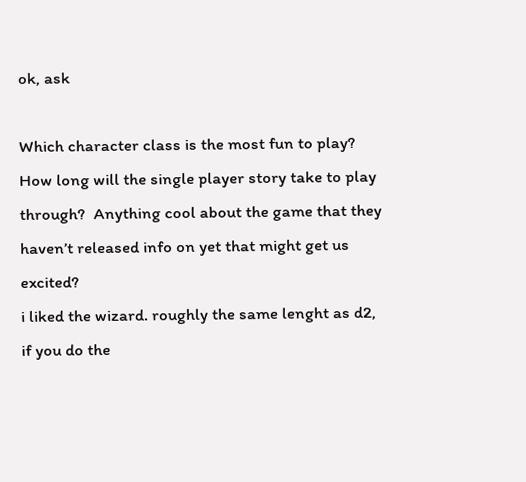ok, ask

Which character class is the most fun to play?  How long will the single player story take to play through?  Anything cool about the game that they haven’t released info on yet that might get us excited?
i liked the wizard. roughly the same lenght as d2, if you do the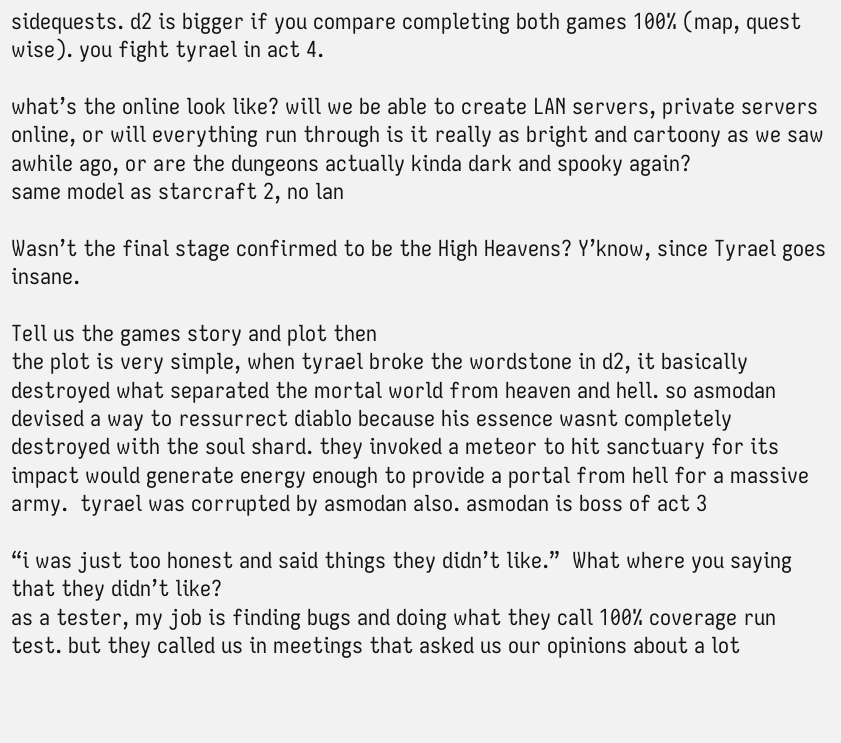sidequests. d2 is bigger if you compare completing both games 100% (map, quest wise). you fight tyrael in act 4.

what’s the online look like? will we be able to create LAN servers, private servers online, or will everything run through is it really as bright and cartoony as we saw awhile ago, or are the dungeons actually kinda dark and spooky again?
same model as starcraft 2, no lan

Wasn’t the final stage confirmed to be the High Heavens? Y’know, since Tyrael goes insane.

Tell us the games story and plot then
the plot is very simple, when tyrael broke the wordstone in d2, it basically destroyed what separated the mortal world from heaven and hell. so asmodan devised a way to ressurrect diablo because his essence wasnt completely destroyed with the soul shard. they invoked a meteor to hit sanctuary for its impact would generate energy enough to provide a portal from hell for a massive army.  tyrael was corrupted by asmodan also. asmodan is boss of act 3

“i was just too honest and said things they didn’t like.”  What where you saying that they didn’t like?
as a tester, my job is finding bugs and doing what they call 100% coverage run test. but they called us in meetings that asked us our opinions about a lot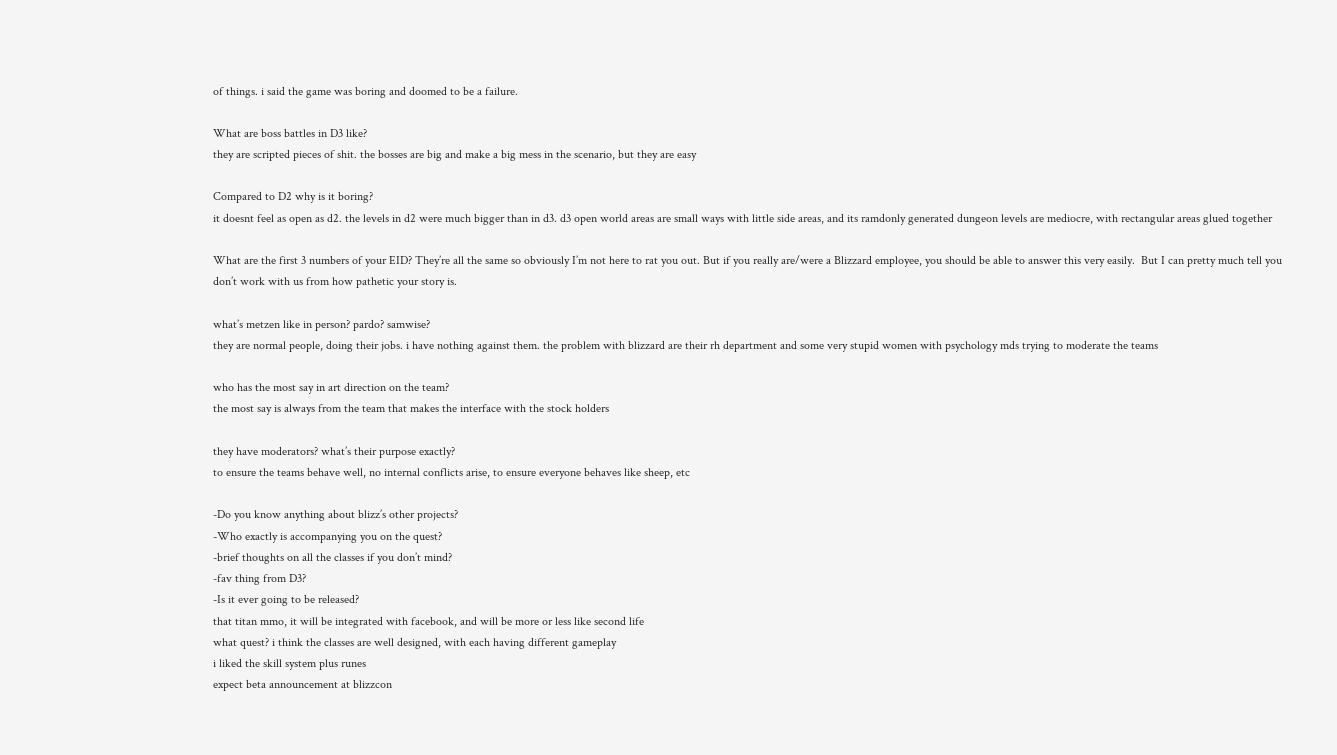of things. i said the game was boring and doomed to be a failure.

What are boss battles in D3 like?
they are scripted pieces of shit. the bosses are big and make a big mess in the scenario, but they are easy

Compared to D2 why is it boring?
it doesnt feel as open as d2. the levels in d2 were much bigger than in d3. d3 open world areas are small ways with little side areas, and its ramdonly generated dungeon levels are mediocre, with rectangular areas glued together

What are the first 3 numbers of your EID? They’re all the same so obviously I’m not here to rat you out. But if you really are/were a Blizzard employee, you should be able to answer this very easily.  But I can pretty much tell you don’t work with us from how pathetic your story is.

what’s metzen like in person? pardo? samwise?
they are normal people, doing their jobs. i have nothing against them. the problem with blizzard are their rh department and some very stupid women with psychology mds trying to moderate the teams

who has the most say in art direction on the team?
the most say is always from the team that makes the interface with the stock holders

they have moderators? what’s their purpose exactly?
to ensure the teams behave well, no internal conflicts arise, to ensure everyone behaves like sheep, etc

-Do you know anything about blizz’s other projects?
-Who exactly is accompanying you on the quest?
-brief thoughts on all the classes if you don’t mind?
-fav thing from D3?
-Is it ever going to be released?
that titan mmo, it will be integrated with facebook, and will be more or less like second life
what quest? i think the classes are well designed, with each having different gameplay
i liked the skill system plus runes
expect beta announcement at blizzcon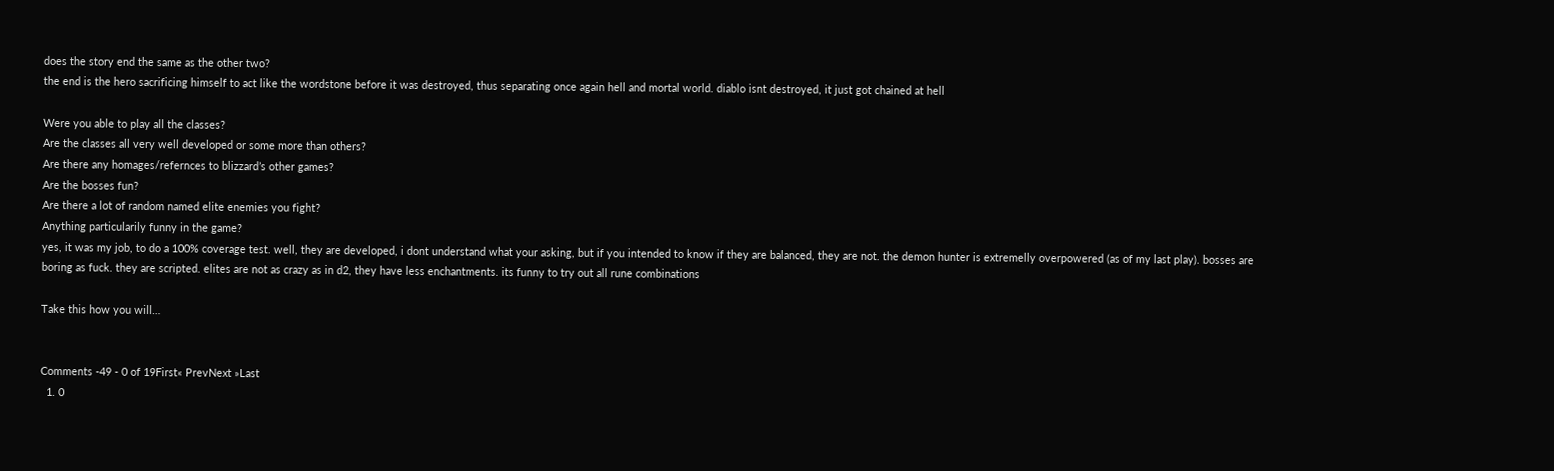does the story end the same as the other two?
the end is the hero sacrificing himself to act like the wordstone before it was destroyed, thus separating once again hell and mortal world. diablo isnt destroyed, it just got chained at hell

Were you able to play all the classes?
Are the classes all very well developed or some more than others?
Are there any homages/refernces to blizzard’s other games?
Are the bosses fun?
Are there a lot of random named elite enemies you fight?
Anything particularily funny in the game?
yes, it was my job, to do a 100% coverage test. well, they are developed, i dont understand what your asking, but if you intended to know if they are balanced, they are not. the demon hunter is extremelly overpowered (as of my last play). bosses are boring as fuck. they are scripted. elites are not as crazy as in d2, they have less enchantments. its funny to try out all rune combinations

Take this how you will…


Comments -49 - 0 of 19First« PrevNext »Last
  1. 0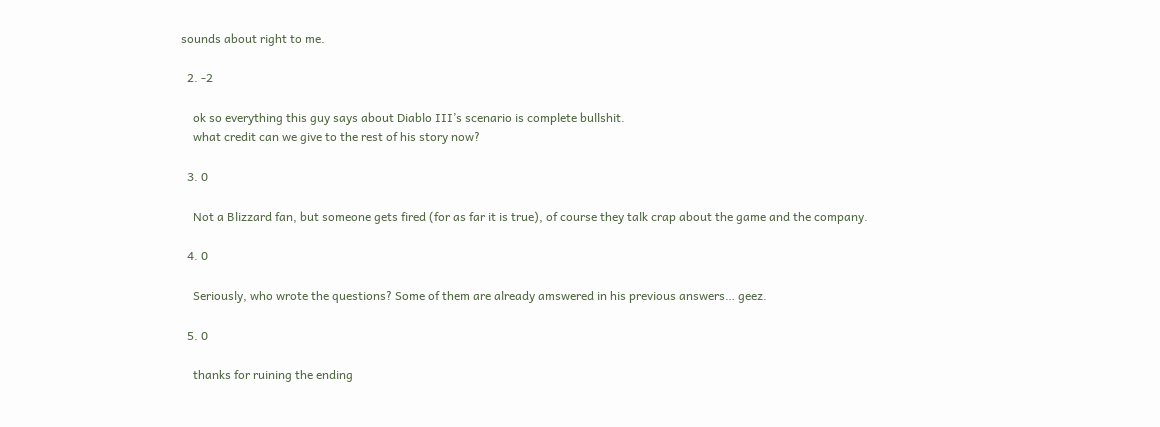sounds about right to me.

  2. -2

    ok so everything this guy says about Diablo III’s scenario is complete bullshit.
    what credit can we give to the rest of his story now?

  3. 0

    Not a Blizzard fan, but someone gets fired (for as far it is true), of course they talk crap about the game and the company.

  4. 0

    Seriously, who wrote the questions? Some of them are already amswered in his previous answers… geez.

  5. 0

    thanks for ruining the ending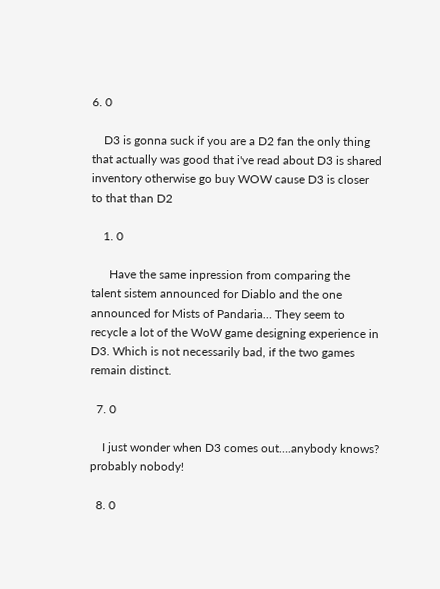6. 0

    D3 is gonna suck if you are a D2 fan the only thing that actually was good that i've read about D3 is shared inventory otherwise go buy WOW cause D3 is closer to that than D2

    1. 0

      Have the same inpression from comparing the talent sistem announced for Diablo and the one announced for Mists of Pandaria… They seem to recycle a lot of the WoW game designing experience in D3. Which is not necessarily bad, if the two games remain distinct.

  7. 0

    I just wonder when D3 comes out….anybody knows? probably nobody!

  8. 0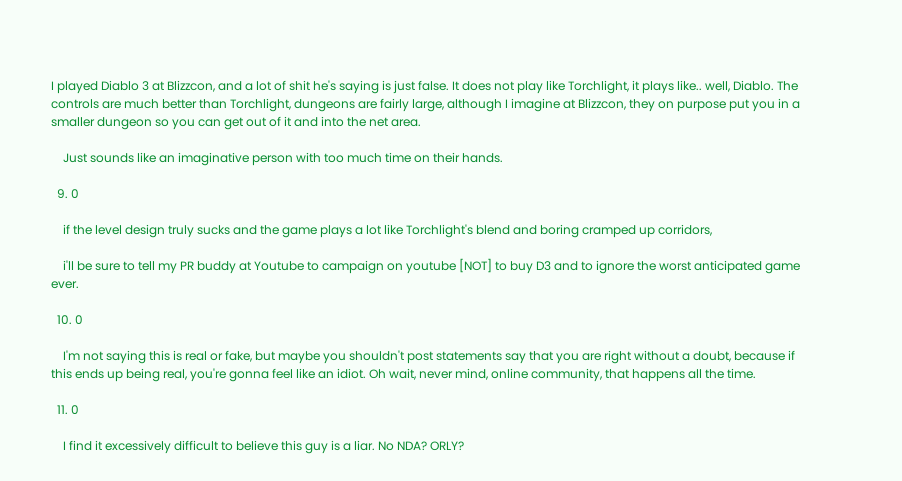I played Diablo 3 at Blizzcon, and a lot of shit he's saying is just false. It does not play like Torchlight, it plays like.. well, Diablo. The controls are much better than Torchlight, dungeons are fairly large, although I imagine at Blizzcon, they on purpose put you in a smaller dungeon so you can get out of it and into the net area.

    Just sounds like an imaginative person with too much time on their hands.

  9. 0

    if the level design truly sucks and the game plays a lot like Torchlight's blend and boring cramped up corridors,

    i'll be sure to tell my PR buddy at Youtube to campaign on youtube [NOT] to buy D3 and to ignore the worst anticipated game ever.

  10. 0

    I'm not saying this is real or fake, but maybe you shouldn't post statements say that you are right without a doubt, because if this ends up being real, you're gonna feel like an idiot. Oh wait, never mind, online community, that happens all the time.

  11. 0

    I find it excessively difficult to believe this guy is a liar. No NDA? ORLY?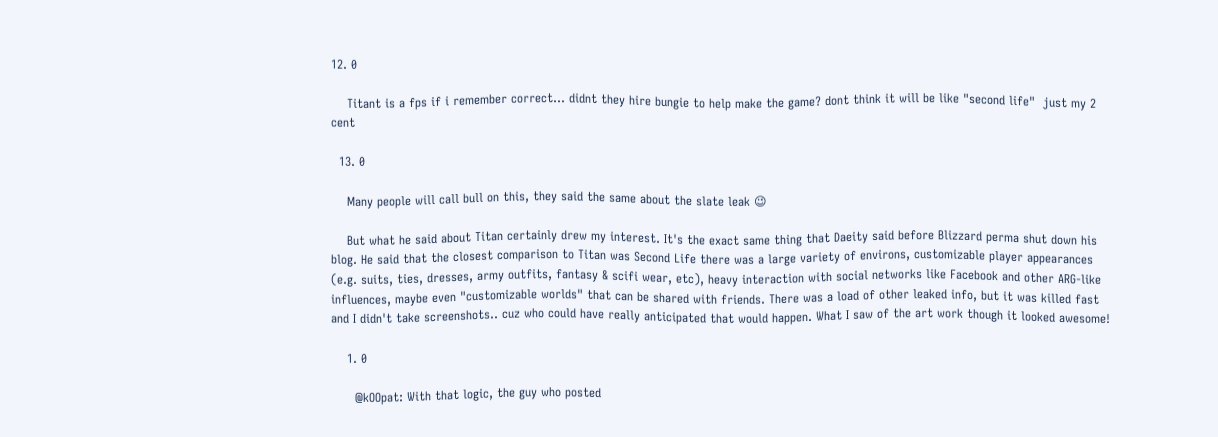12. 0

    Titant is a fps if i remember correct… didnt they hire bungie to help make the game? dont think it will be like "second life"  just my 2 cent

  13. 0

    Many people will call bull on this, they said the same about the slate leak 😉

    But what he said about Titan certainly drew my interest. It's the exact same thing that Daeity said before Blizzard perma shut down his blog. He said that the closest comparison to Titan was Second Life there was a large variety of environs, customizable player appearances (e.g. suits, ties, dresses, army outfits, fantasy & scifi wear, etc), heavy interaction with social networks like Facebook and other ARG-like influences, maybe even "customizable worlds" that can be shared with friends. There was a load of other leaked info, but it was killed fast and I didn't take screenshots.. cuz who could have really anticipated that would happen. What I saw of the art work though it looked awesome!

    1. 0

      @kOOpat: With that logic, the guy who posted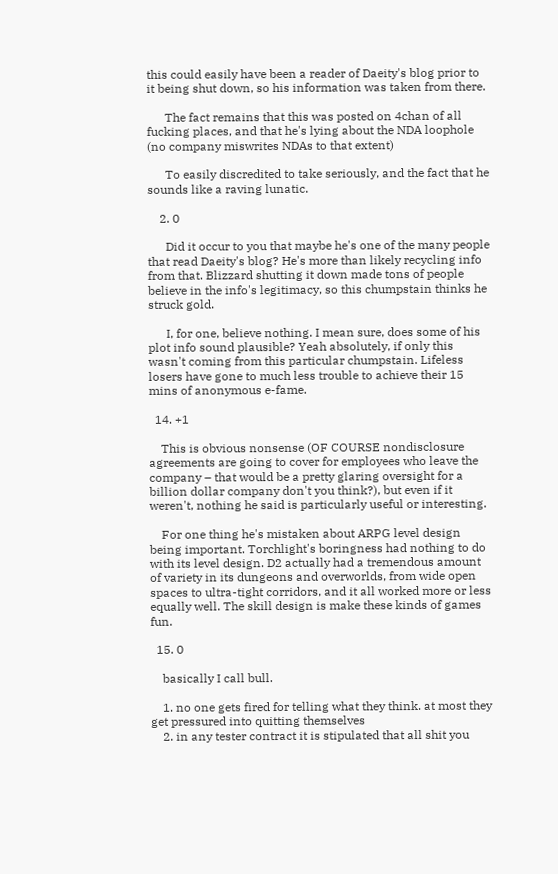this could easily have been a reader of Daeity's blog prior to it being shut down, so his information was taken from there.

      The fact remains that this was posted on 4chan of all fucking places, and that he's lying about the NDA loophole (no company miswrites NDAs to that extent)

      To easily discredited to take seriously, and the fact that he sounds like a raving lunatic.

    2. 0

      Did it occur to you that maybe he's one of the many people that read Daeity's blog? He's more than likely recycling info from that. Blizzard shutting it down made tons of people believe in the info's legitimacy, so this chumpstain thinks he struck gold.

      I, for one, believe nothing. I mean sure, does some of his plot info sound plausible? Yeah absolutely, if only this wasn't coming from this particular chumpstain. Lifeless losers have gone to much less trouble to achieve their 15 mins of anonymous e-fame.

  14. +1

    This is obvious nonsense (OF COURSE nondisclosure agreements are going to cover for employees who leave the company – that would be a pretty glaring oversight for a billion dollar company don't you think?), but even if it weren't, nothing he said is particularly useful or interesting.

    For one thing he's mistaken about ARPG level design being important. Torchlight's boringness had nothing to do with its level design. D2 actually had a tremendous amount of variety in its dungeons and overworlds, from wide open spaces to ultra-tight corridors, and it all worked more or less equally well. The skill design is make these kinds of games fun.

  15. 0

    basically I call bull.

    1. no one gets fired for telling what they think. at most they get pressured into quitting themselves
    2. in any tester contract it is stipulated that all shit you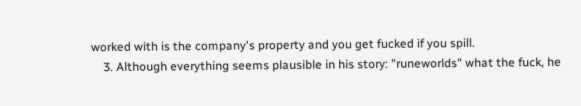worked with is the company's property and you get fucked if you spill.
    3. Although everything seems plausible in his story: "runeworlds" what the fuck, he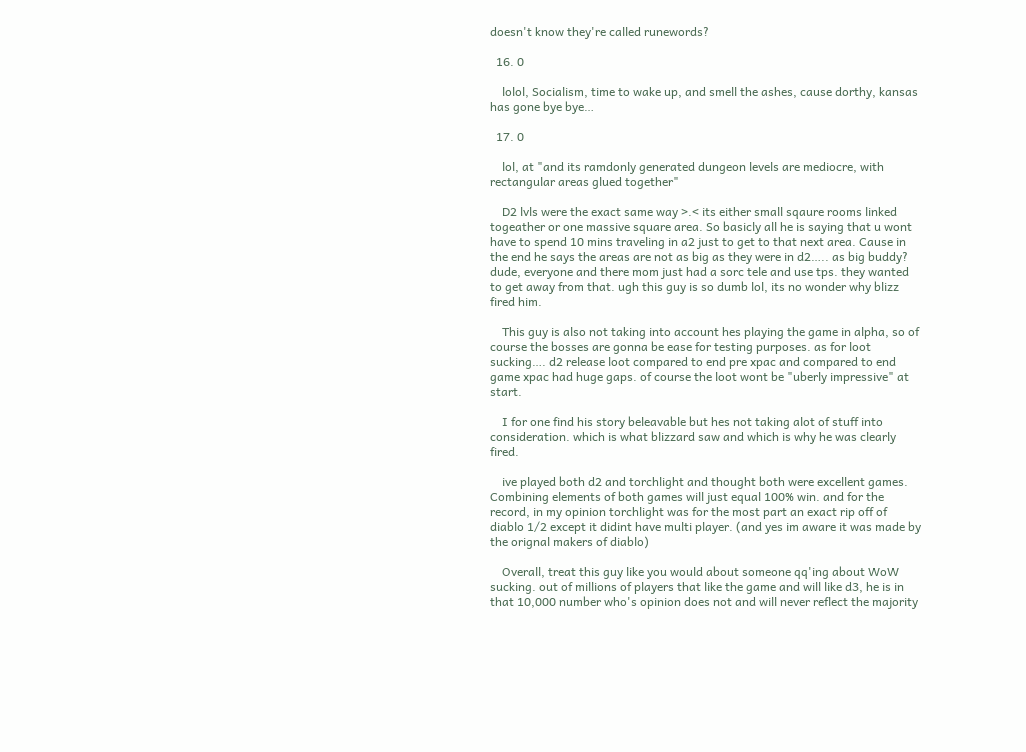doesn't know they're called runewords?

  16. 0

    lolol, Socialism, time to wake up, and smell the ashes, cause dorthy, kansas has gone bye bye…

  17. 0

    lol, at "and its ramdonly generated dungeon levels are mediocre, with rectangular areas glued together"

    D2 lvls were the exact same way >.< its either small sqaure rooms linked togeather or one massive square area. So basicly all he is saying that u wont have to spend 10 mins traveling in a2 just to get to that next area. Cause in the end he says the areas are not as big as they were in d2….. as big buddy? dude, everyone and there mom just had a sorc tele and use tps. they wanted to get away from that. ugh this guy is so dumb lol, its no wonder why blizz fired him.

    This guy is also not taking into account hes playing the game in alpha, so of course the bosses are gonna be ease for testing purposes. as for loot sucking…. d2 release loot compared to end pre xpac and compared to end game xpac had huge gaps. of course the loot wont be "uberly impressive" at start.

    I for one find his story beleavable but hes not taking alot of stuff into consideration. which is what blizzard saw and which is why he was clearly fired.

    ive played both d2 and torchlight and thought both were excellent games. Combining elements of both games will just equal 100% win. and for the record, in my opinion torchlight was for the most part an exact rip off of diablo 1/2 except it didint have multi player. (and yes im aware it was made by the orignal makers of diablo)

    Overall, treat this guy like you would about someone qq'ing about WoW sucking. out of millions of players that like the game and will like d3, he is in that 10,000 number who's opinion does not and will never reflect the majority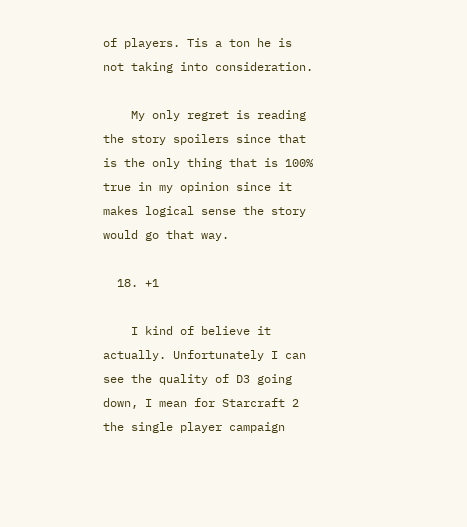of players. Tis a ton he is not taking into consideration.

    My only regret is reading the story spoilers since that is the only thing that is 100% true in my opinion since it makes logical sense the story would go that way.

  18. +1

    I kind of believe it actually. Unfortunately I can see the quality of D3 going down, I mean for Starcraft 2 the single player campaign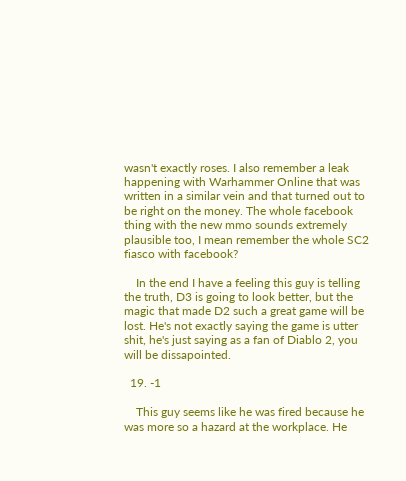wasn't exactly roses. I also remember a leak happening with Warhammer Online that was written in a similar vein and that turned out to be right on the money. The whole facebook thing with the new mmo sounds extremely plausible too, I mean remember the whole SC2 fiasco with facebook?

    In the end I have a feeling this guy is telling the truth, D3 is going to look better, but the magic that made D2 such a great game will be lost. He's not exactly saying the game is utter shit, he's just saying as a fan of Diablo 2, you will be dissapointed.

  19. -1

    This guy seems like he was fired because he was more so a hazard at the workplace. He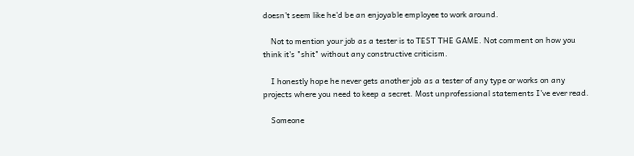doesn't seem like he'd be an enjoyable employee to work around.

    Not to mention your job as a tester is to TEST THE GAME. Not comment on how you think it's "shit" without any constructive criticism.

    I honestly hope he never gets another job as a tester of any type or works on any projects where you need to keep a secret. Most unprofessional statements I've ever read.

    Someone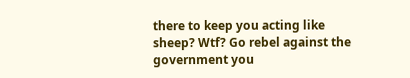there to keep you acting like sheep? Wtf? Go rebel against the government you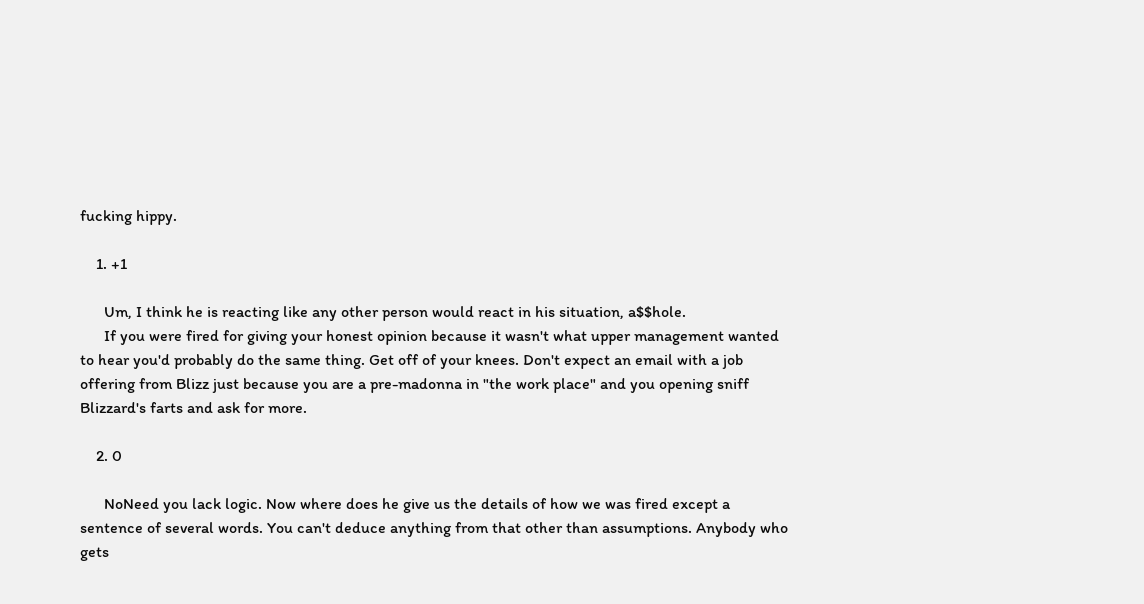fucking hippy.

    1. +1

      Um, I think he is reacting like any other person would react in his situation, a$$hole.
      If you were fired for giving your honest opinion because it wasn't what upper management wanted to hear you'd probably do the same thing. Get off of your knees. Don't expect an email with a job offering from Blizz just because you are a pre-madonna in "the work place" and you opening sniff Blizzard's farts and ask for more.

    2. 0

      NoNeed you lack logic. Now where does he give us the details of how we was fired except a sentence of several words. You can't deduce anything from that other than assumptions. Anybody who gets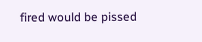fired would be pissed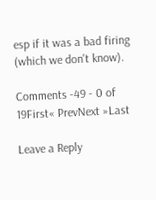esp if it was a bad firing (which we don't know).

Comments -49 - 0 of 19First« PrevNext »Last

Leave a Reply